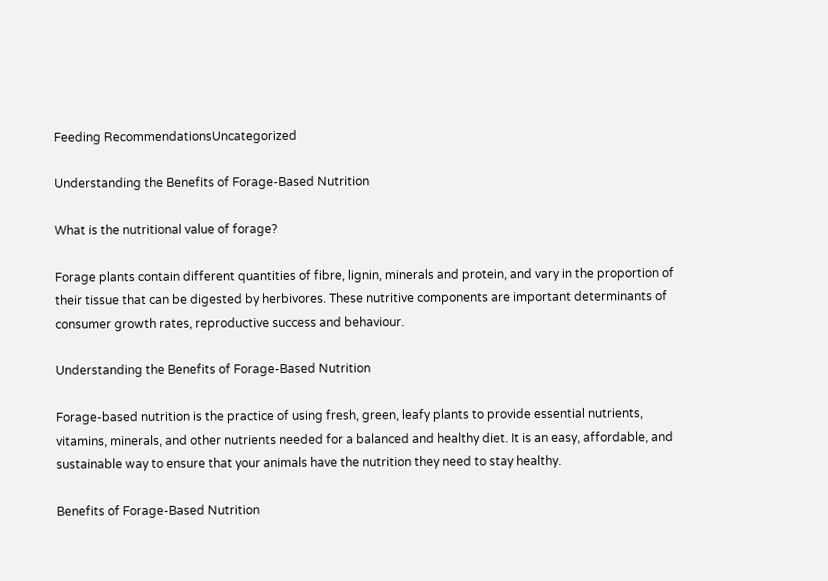Feeding RecommendationsUncategorized

Understanding the Benefits of Forage-Based Nutrition

What is the nutritional value of forage?

Forage plants contain different quantities of fibre, lignin, minerals and protein, and vary in the proportion of their tissue that can be digested by herbivores. These nutritive components are important determinants of consumer growth rates, reproductive success and behaviour.

Understanding the Benefits of Forage-Based Nutrition

Forage-based nutrition is the practice of using fresh, green, leafy plants to provide essential nutrients, vitamins, minerals, and other nutrients needed for a balanced and healthy diet. It is an easy, affordable, and sustainable way to ensure that your animals have the nutrition they need to stay healthy.

Benefits of Forage-Based Nutrition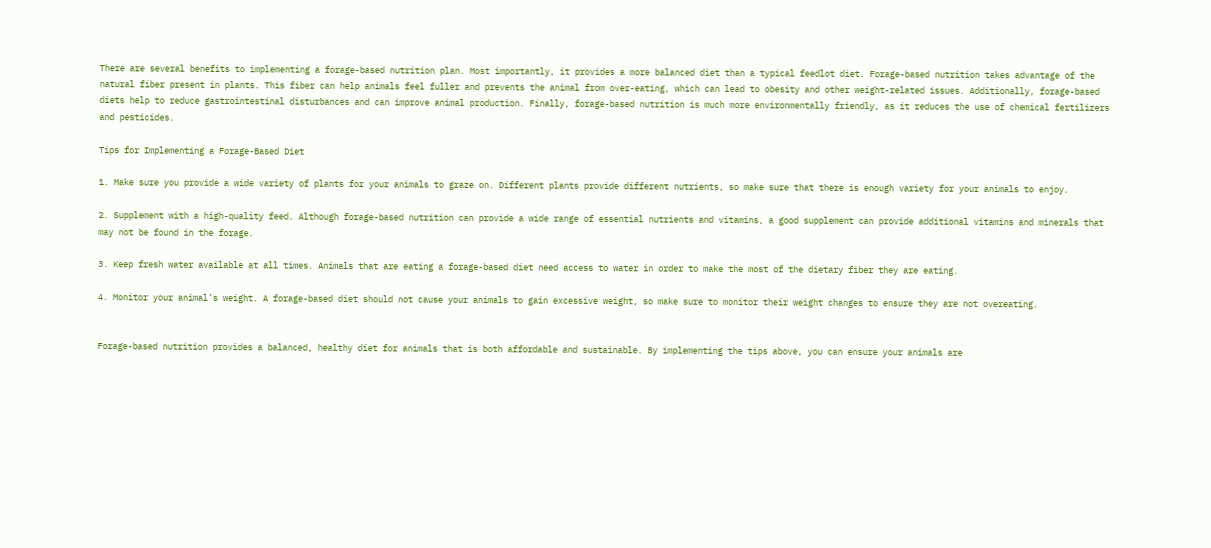There are several benefits to implementing a forage-based nutrition plan. Most importantly, it provides a more balanced diet than a typical feedlot diet. Forage-based nutrition takes advantage of the natural fiber present in plants. This fiber can help animals feel fuller and prevents the animal from over-eating, which can lead to obesity and other weight-related issues. Additionally, forage-based diets help to reduce gastrointestinal disturbances and can improve animal production. Finally, forage-based nutrition is much more environmentally friendly, as it reduces the use of chemical fertilizers and pesticides.

Tips for Implementing a Forage-Based Diet

1. Make sure you provide a wide variety of plants for your animals to graze on. Different plants provide different nutrients, so make sure that there is enough variety for your animals to enjoy.

2. Supplement with a high-quality feed. Although forage-based nutrition can provide a wide range of essential nutrients and vitamins, a good supplement can provide additional vitamins and minerals that may not be found in the forage.

3. Keep fresh water available at all times. Animals that are eating a forage-based diet need access to water in order to make the most of the dietary fiber they are eating.

4. Monitor your animal’s weight. A forage-based diet should not cause your animals to gain excessive weight, so make sure to monitor their weight changes to ensure they are not overeating.


Forage-based nutrition provides a balanced, healthy diet for animals that is both affordable and sustainable. By implementing the tips above, you can ensure your animals are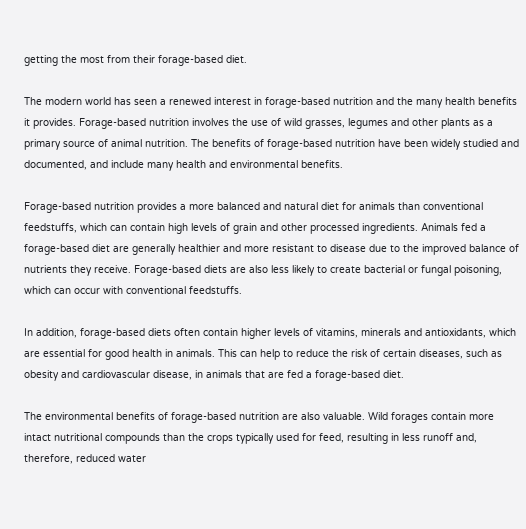getting the most from their forage-based diet.

The modern world has seen a renewed interest in forage-based nutrition and the many health benefits it provides. Forage-based nutrition involves the use of wild grasses, legumes and other plants as a primary source of animal nutrition. The benefits of forage-based nutrition have been widely studied and documented, and include many health and environmental benefits.

Forage-based nutrition provides a more balanced and natural diet for animals than conventional feedstuffs, which can contain high levels of grain and other processed ingredients. Animals fed a forage-based diet are generally healthier and more resistant to disease due to the improved balance of nutrients they receive. Forage-based diets are also less likely to create bacterial or fungal poisoning, which can occur with conventional feedstuffs.

In addition, forage-based diets often contain higher levels of vitamins, minerals and antioxidants, which are essential for good health in animals. This can help to reduce the risk of certain diseases, such as obesity and cardiovascular disease, in animals that are fed a forage-based diet.

The environmental benefits of forage-based nutrition are also valuable. Wild forages contain more intact nutritional compounds than the crops typically used for feed, resulting in less runoff and, therefore, reduced water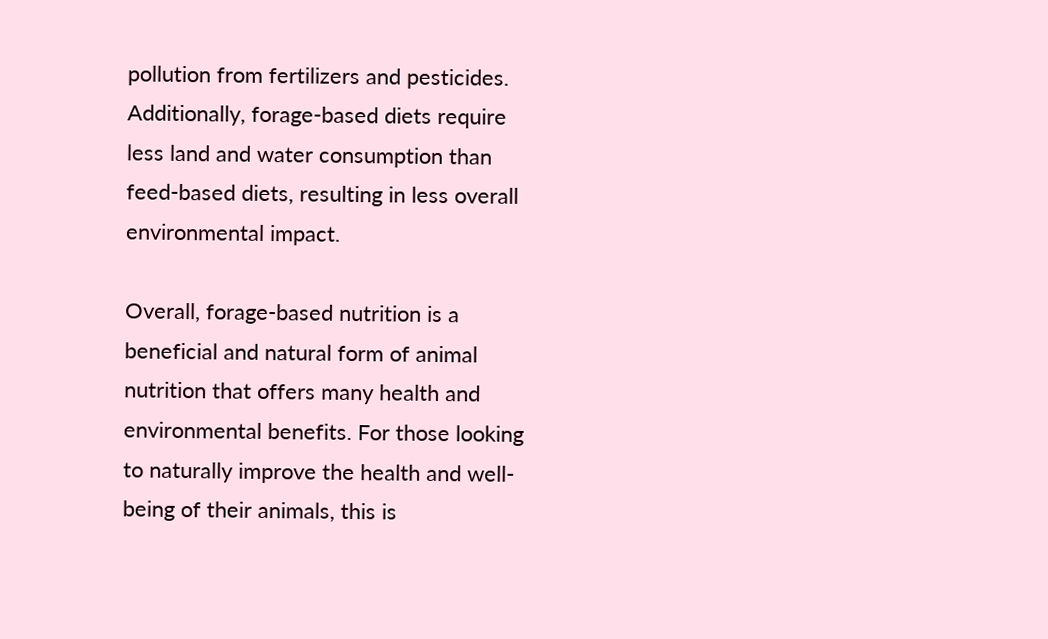pollution from fertilizers and pesticides. Additionally, forage-based diets require less land and water consumption than feed-based diets, resulting in less overall environmental impact.

Overall, forage-based nutrition is a beneficial and natural form of animal nutrition that offers many health and environmental benefits. For those looking to naturally improve the health and well-being of their animals, this is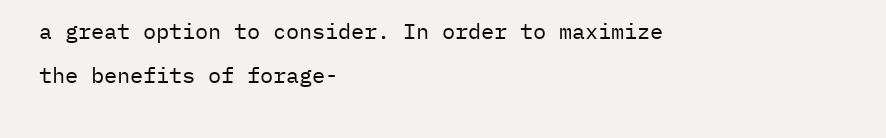a great option to consider. In order to maximize the benefits of forage-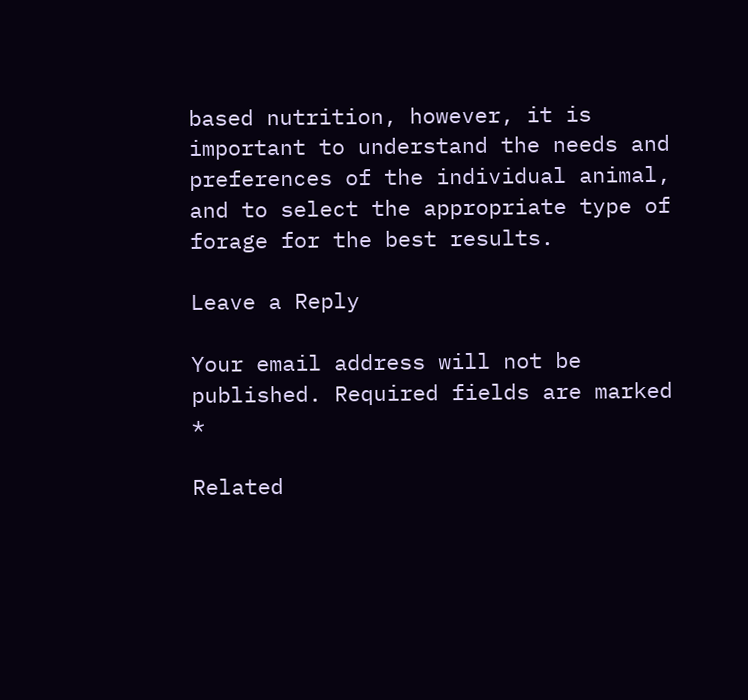based nutrition, however, it is important to understand the needs and preferences of the individual animal, and to select the appropriate type of forage for the best results.

Leave a Reply

Your email address will not be published. Required fields are marked *

Related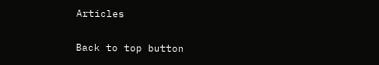Articles

Back to top button